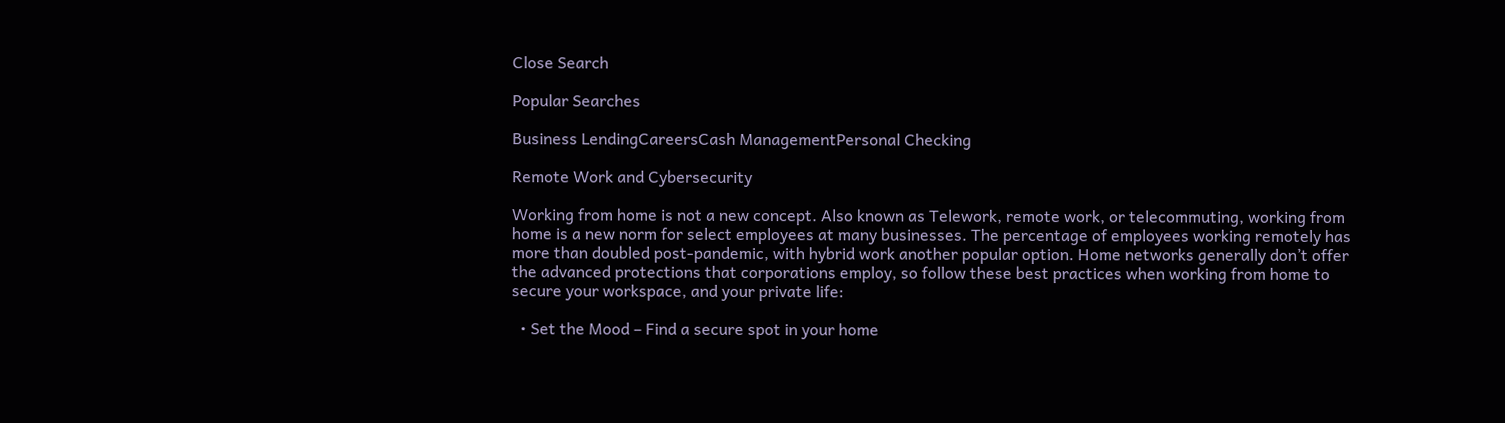Close Search

Popular Searches

Business LendingCareersCash ManagementPersonal Checking

Remote Work and Cybersecurity

Working from home is not a new concept. Also known as Telework, remote work, or telecommuting, working from home is a new norm for select employees at many businesses. The percentage of employees working remotely has more than doubled post-pandemic, with hybrid work another popular option. Home networks generally don’t offer the advanced protections that corporations employ, so follow these best practices when working from home to secure your workspace, and your private life:

  • Set the Mood – Find a secure spot in your home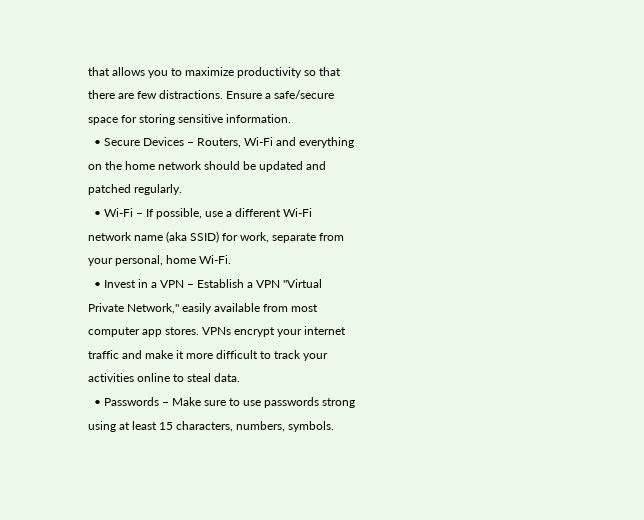that allows you to maximize productivity so that there are few distractions. Ensure a safe/secure space for storing sensitive information.
  • Secure Devices – Routers, Wi-Fi and everything on the home network should be updated and patched regularly.
  • Wi-Fi – If possible, use a different Wi-Fi network name (aka SSID) for work, separate from your personal, home Wi-Fi.
  • Invest in a VPN – Establish a VPN "Virtual Private Network," easily available from most computer app stores. VPNs encrypt your internet traffic and make it more difficult to track your activities online to steal data.
  • Passwords – Make sure to use passwords strong using at least 15 characters, numbers, symbols.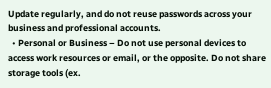Update regularly, and do not reuse passwords across your business and professional accounts.
  • Personal or Business – Do not use personal devices to access work resources or email, or the opposite. Do not share storage tools (ex.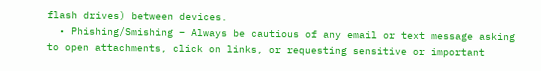flash drives) between devices.
  • Phishing/Smishing – Always be cautious of any email or text message asking to open attachments, click on links, or requesting sensitive or important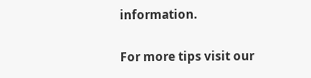information.

For more tips visit our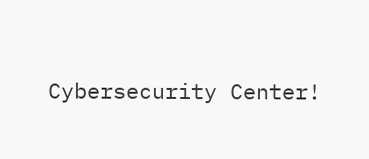Cybersecurity Center!